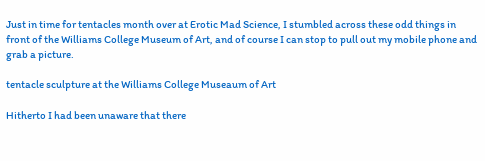Just in time for tentacles month over at Erotic Mad Science, I stumbled across these odd things in front of the Williams College Museum of Art, and of course I can stop to pull out my mobile phone and grab a picture.

tentacle sculpture at the Williams College Museaum of Art

Hitherto I had been unaware that there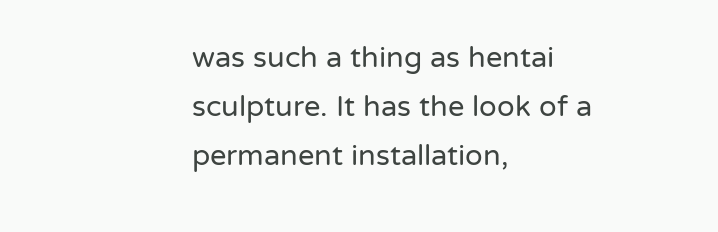was such a thing as hentai sculpture. It has the look of a permanent installation,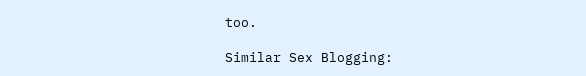too.

Similar Sex Blogging: